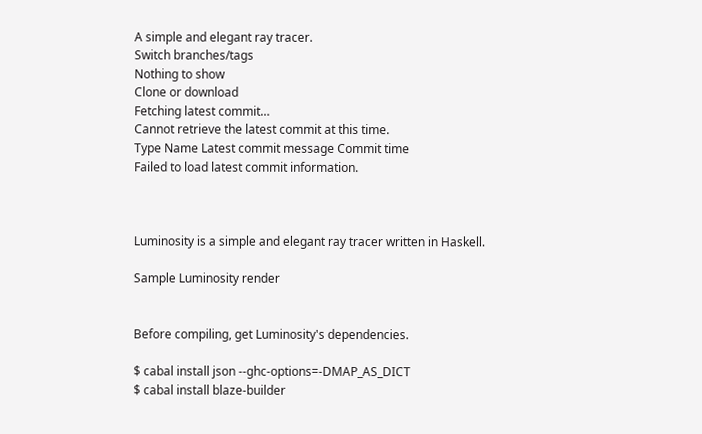A simple and elegant ray tracer.
Switch branches/tags
Nothing to show
Clone or download
Fetching latest commit…
Cannot retrieve the latest commit at this time.
Type Name Latest commit message Commit time
Failed to load latest commit information.



Luminosity is a simple and elegant ray tracer written in Haskell.

Sample Luminosity render


Before compiling, get Luminosity's dependencies.

$ cabal install json --ghc-options=-DMAP_AS_DICT
$ cabal install blaze-builder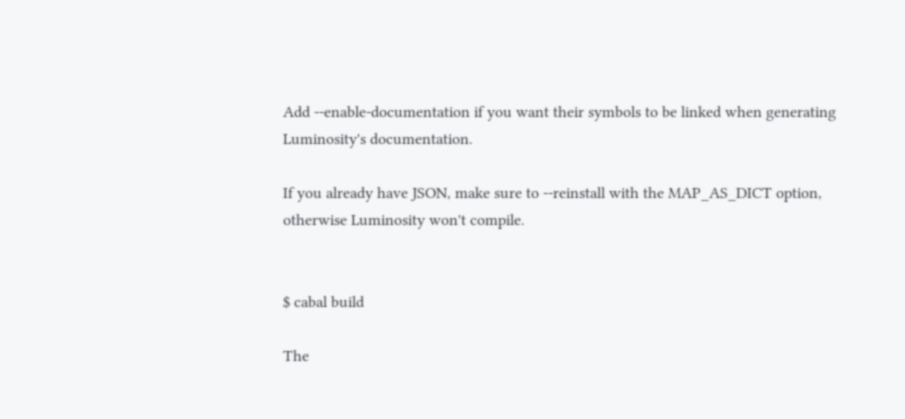Add --enable-documentation if you want their symbols to be linked when generating Luminosity's documentation.

If you already have JSON, make sure to --reinstall with the MAP_AS_DICT option, otherwise Luminosity won't compile.


$ cabal build

The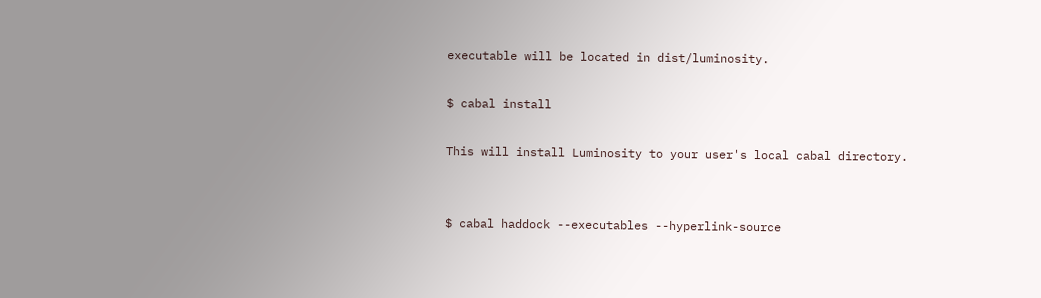executable will be located in dist/luminosity.

$ cabal install

This will install Luminosity to your user's local cabal directory.


$ cabal haddock --executables --hyperlink-source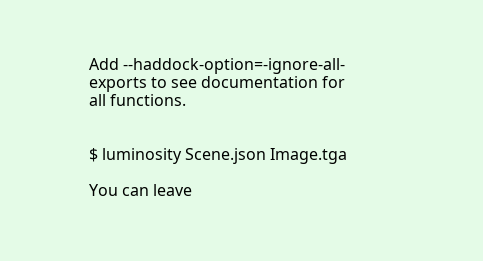Add --haddock-option=-ignore-all-exports to see documentation for all functions.


$ luminosity Scene.json Image.tga

You can leave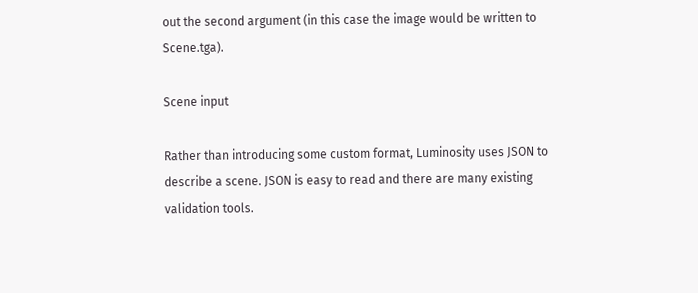out the second argument (in this case the image would be written to Scene.tga).

Scene input

Rather than introducing some custom format, Luminosity uses JSON to describe a scene. JSON is easy to read and there are many existing validation tools.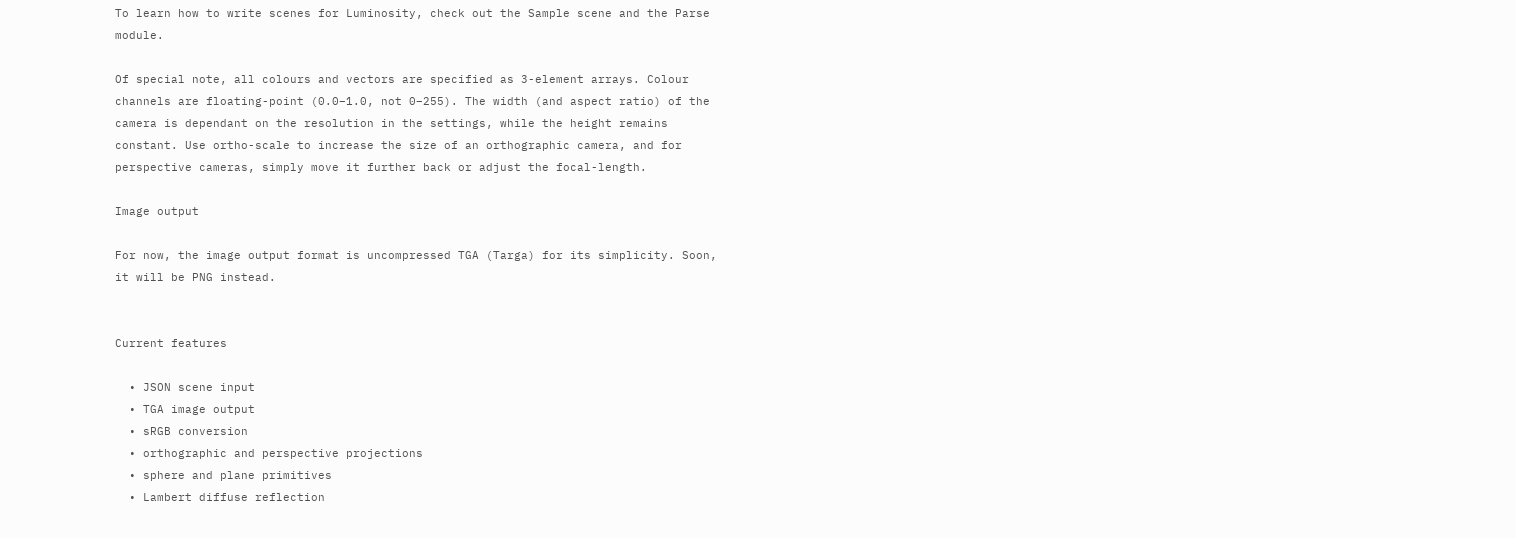To learn how to write scenes for Luminosity, check out the Sample scene and the Parse module.

Of special note, all colours and vectors are specified as 3-element arrays. Colour channels are floating-point (0.0–1.0, not 0–255). The width (and aspect ratio) of the camera is dependant on the resolution in the settings, while the height remains constant. Use ortho-scale to increase the size of an orthographic camera, and for perspective cameras, simply move it further back or adjust the focal-length.

Image output

For now, the image output format is uncompressed TGA (Targa) for its simplicity. Soon, it will be PNG instead.


Current features

  • JSON scene input
  • TGA image output
  • sRGB conversion
  • orthographic and perspective projections
  • sphere and plane primitives
  • Lambert diffuse reflection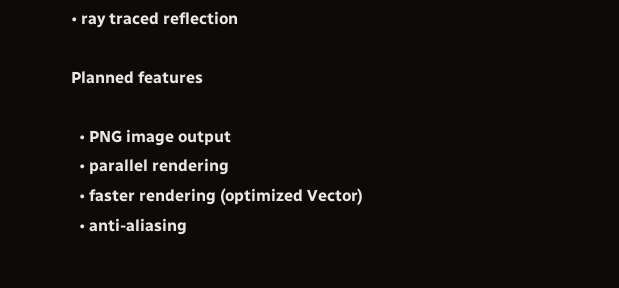• ray traced reflection

Planned features

  • PNG image output
  • parallel rendering
  • faster rendering (optimized Vector)
  • anti-aliasing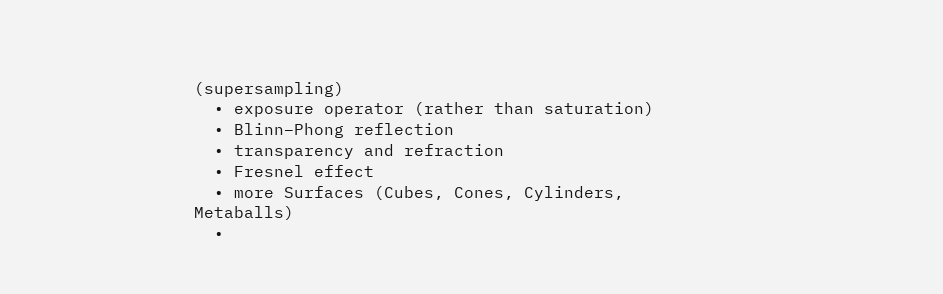(supersampling)
  • exposure operator (rather than saturation)
  • Blinn–Phong reflection
  • transparency and refraction
  • Fresnel effect
  • more Surfaces (Cubes, Cones, Cylinders, Metaballs)
  •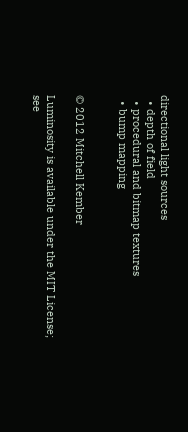directional light sources
  • depth of field
  • procedural and bitmap textures
  • bump mapping


© 2012 Mitchell Kember

Luminosity is available under the MIT License; see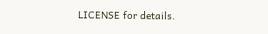LICENSE for details.